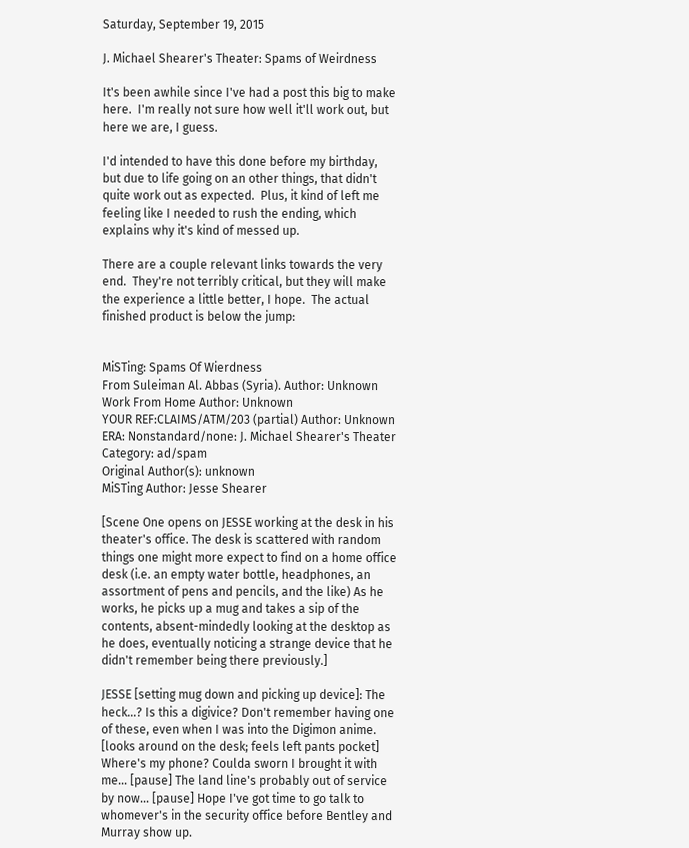Saturday, September 19, 2015

J. Michael Shearer's Theater: Spams of Weirdness

It's been awhile since I've had a post this big to make here.  I'm really not sure how well it'll work out, but here we are, I guess.

I'd intended to have this done before my birthday, but due to life going on an other things, that didn't quite work out as expected.  Plus, it kind of left me feeling like I needed to rush the ending, which explains why it's kind of messed up.

There are a couple relevant links towards the very end.  They're not terribly critical, but they will make the experience a little better, I hope.  The actual finished product is below the jump:


MiSTing: Spams Of Wierdness
From Suleiman Al. Abbas (Syria). Author: Unknown
Work From Home Author: Unknown
YOUR REF:CLAIMS/ATM/203 (partial) Author: Unknown
ERA: Nonstandard/none: J. Michael Shearer's Theater
Category: ad/spam
Original Author(s): unknown
MiSTing Author: Jesse Shearer

[Scene One opens on JESSE working at the desk in his theater's office. The desk is scattered with random things one might more expect to find on a home office desk (i.e. an empty water bottle, headphones, an assortment of pens and pencils, and the like) As he works, he picks up a mug and takes a sip of the contents, absent-mindedly looking at the desktop as he does, eventually noticing a strange device that he didn't remember being there previously.]

JESSE [setting mug down and picking up device]: The heck...? Is this a digivice? Don't remember having one of these, even when I was into the Digimon anime. [looks around on the desk; feels left pants pocket] Where's my phone? Coulda sworn I brought it with me... [pause] The land line's probably out of service by now... [pause] Hope I've got time to go talk to whomever's in the security office before Bentley and Murray show up.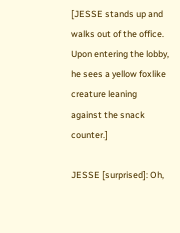[JESSE stands up and walks out of the office. Upon entering the lobby, he sees a yellow foxlike creature leaning against the snack counter.]

JESSE [surprised]: Oh,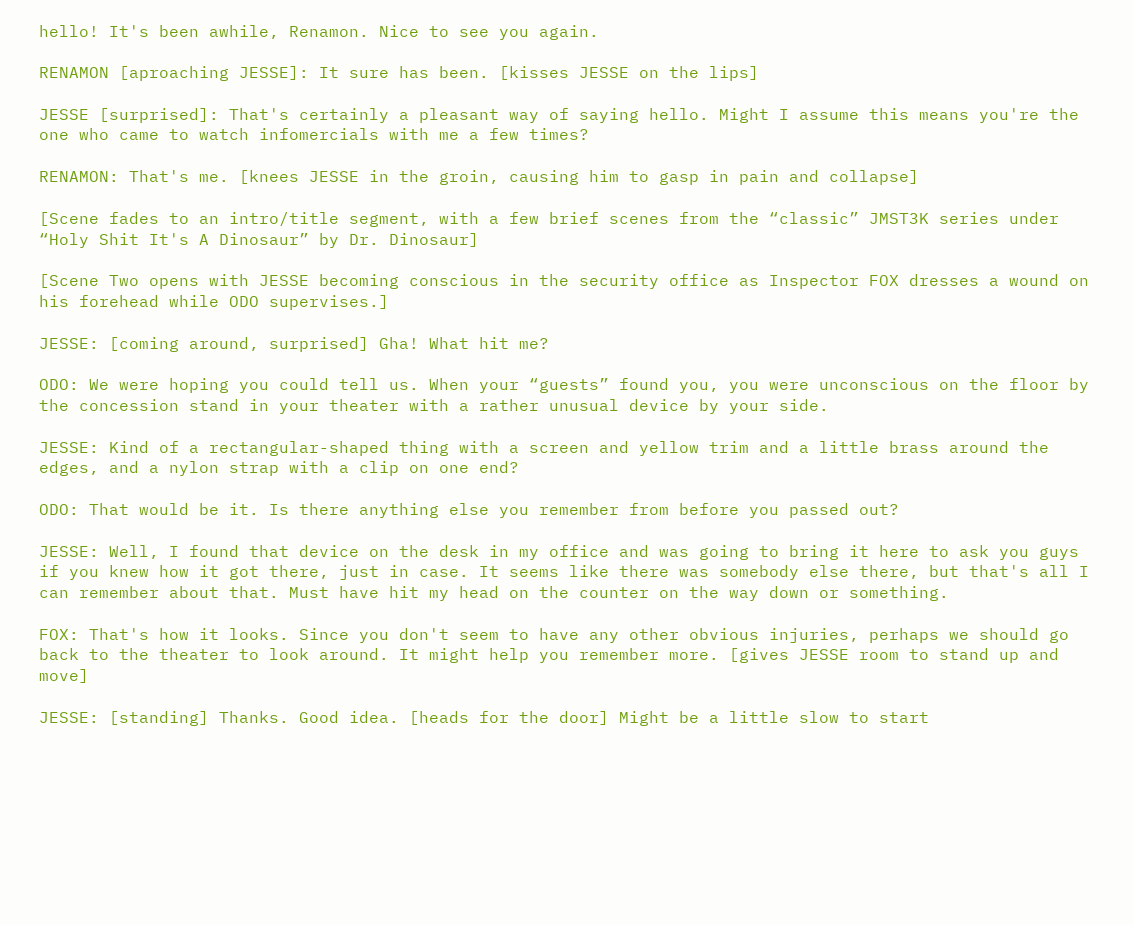hello! It's been awhile, Renamon. Nice to see you again.

RENAMON [aproaching JESSE]: It sure has been. [kisses JESSE on the lips]

JESSE [surprised]: That's certainly a pleasant way of saying hello. Might I assume this means you're the one who came to watch infomercials with me a few times?

RENAMON: That's me. [knees JESSE in the groin, causing him to gasp in pain and collapse]

[Scene fades to an intro/title segment, with a few brief scenes from the “classic” JMST3K series under “Holy Shit It's A Dinosaur” by Dr. Dinosaur]

[Scene Two opens with JESSE becoming conscious in the security office as Inspector FOX dresses a wound on his forehead while ODO supervises.]

JESSE: [coming around, surprised] Gha! What hit me?

ODO: We were hoping you could tell us. When your “guests” found you, you were unconscious on the floor by the concession stand in your theater with a rather unusual device by your side.

JESSE: Kind of a rectangular-shaped thing with a screen and yellow trim and a little brass around the edges, and a nylon strap with a clip on one end?

ODO: That would be it. Is there anything else you remember from before you passed out?

JESSE: Well, I found that device on the desk in my office and was going to bring it here to ask you guys if you knew how it got there, just in case. It seems like there was somebody else there, but that's all I can remember about that. Must have hit my head on the counter on the way down or something.

FOX: That's how it looks. Since you don't seem to have any other obvious injuries, perhaps we should go back to the theater to look around. It might help you remember more. [gives JESSE room to stand up and move]

JESSE: [standing] Thanks. Good idea. [heads for the door] Might be a little slow to start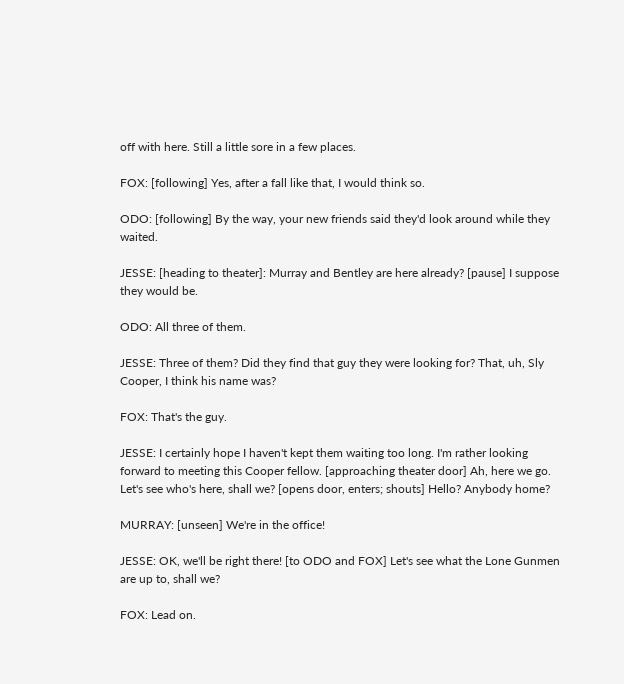off with here. Still a little sore in a few places.

FOX: [following] Yes, after a fall like that, I would think so.

ODO: [following] By the way, your new friends said they'd look around while they waited.

JESSE: [heading to theater]: Murray and Bentley are here already? [pause] I suppose they would be.

ODO: All three of them.

JESSE: Three of them? Did they find that guy they were looking for? That, uh, Sly Cooper, I think his name was?

FOX: That's the guy.

JESSE: I certainly hope I haven't kept them waiting too long. I'm rather looking forward to meeting this Cooper fellow. [approaching theater door] Ah, here we go. Let's see who's here, shall we? [opens door, enters; shouts] Hello? Anybody home?

MURRAY: [unseen] We're in the office!

JESSE: OK, we'll be right there! [to ODO and FOX] Let's see what the Lone Gunmen are up to, shall we?

FOX: Lead on.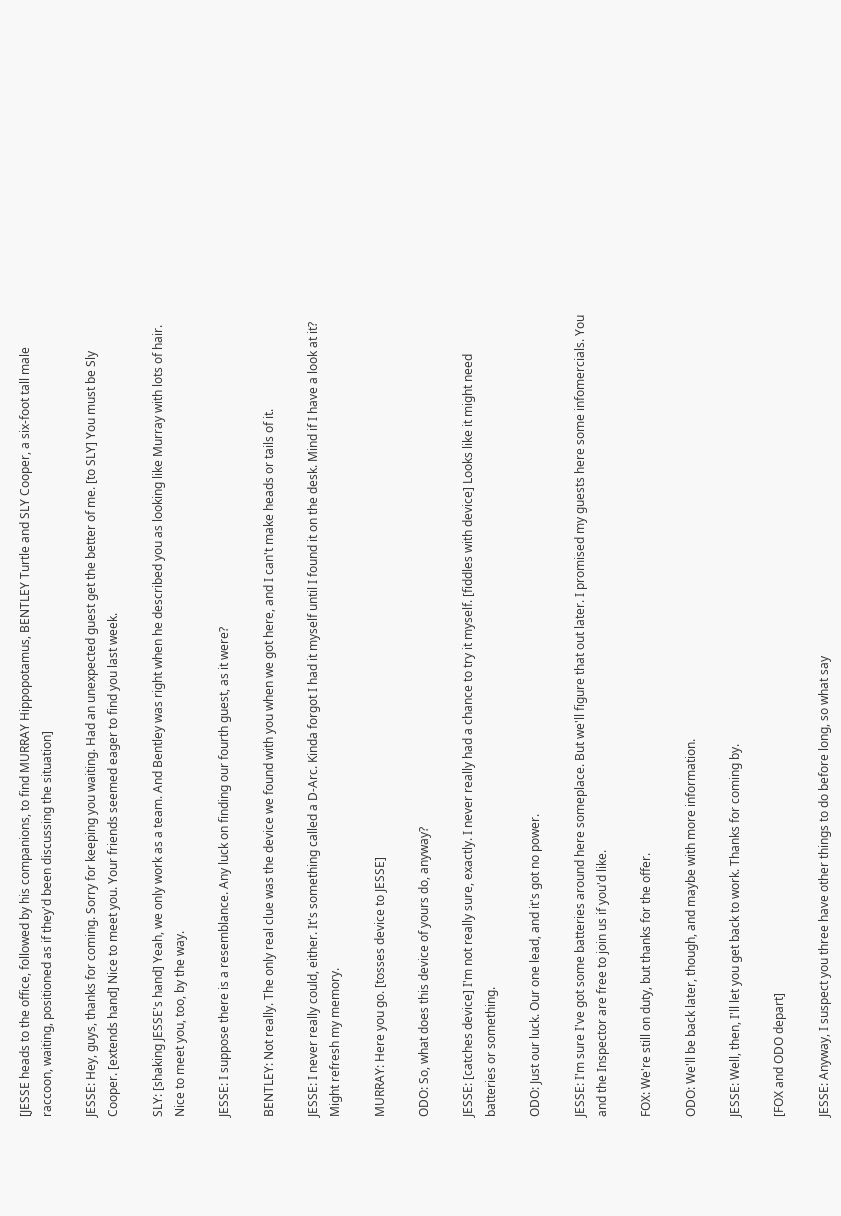[JESSE heads to the office, followed by his companions, to find MURRAY Hippopotamus, BENTLEY Turtle and SLY Cooper, a six-foot tall male raccoon, waiting, positioned as if they'd been discussing the situation]

JESSE: Hey, guys, thanks for coming. Sorry for keeping you waiting. Had an unexpected guest get the better of me. [to SLY] You must be Sly Cooper. [extends hand] Nice to meet you. Your friends seemed eager to find you last week.

SLY: [shaking JESSE's hand] Yeah, we only work as a team. And Bentley was right when he described you as looking like Murray with lots of hair. Nice to meet you, too, by the way.

JESSE: I suppose there is a resemblance. Any luck on finding our fourth guest, as it were?

BENTLEY: Not really. The only real clue was the device we found with you when we got here, and I can't make heads or tails of it.

JESSE: I never really could, either. It's something called a D-Arc. Kinda forgot I had it myself until I found it on the desk. Mind if I have a look at it? Might refresh my memory.

MURRAY: Here you go. [tosses device to JESSE]

ODO: So, what does this device of yours do, anyway?

JESSE: [catches device] I'm not really sure, exactly. I never really had a chance to try it myself. [fiddles with device] Looks like it might need batteries or something.

ODO: Just our luck. Our one lead, and it's got no power.

JESSE: I'm sure I've got some batteries around here someplace. But we'll figure that out later. I promised my guests here some infomercials. You and the Inspector are free to join us if you'd like.

FOX: We're still on duty, but thanks for the offer.

ODO: We'll be back later, though, and maybe with more information.

JESSE: Well, then, I'll let you get back to work. Thanks for coming by.

[FOX and ODO depart]

JESSE: Anyway, I suspect you three have other things to do before long, so what say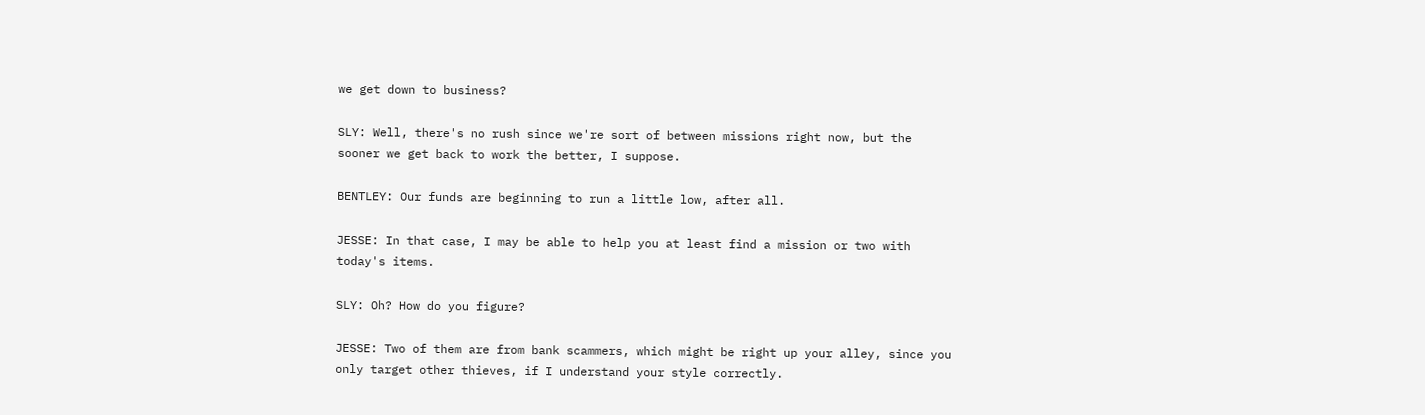we get down to business?

SLY: Well, there's no rush since we're sort of between missions right now, but the sooner we get back to work the better, I suppose.

BENTLEY: Our funds are beginning to run a little low, after all.

JESSE: In that case, I may be able to help you at least find a mission or two with today's items.

SLY: Oh? How do you figure?

JESSE: Two of them are from bank scammers, which might be right up your alley, since you only target other thieves, if I understand your style correctly.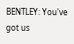BENTLEY: You've got us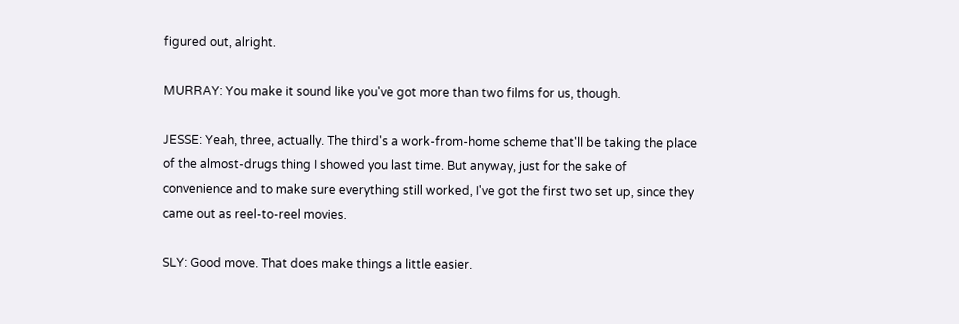figured out, alright.

MURRAY: You make it sound like you've got more than two films for us, though.

JESSE: Yeah, three, actually. The third's a work-from-home scheme that'll be taking the place of the almost-drugs thing I showed you last time. But anyway, just for the sake of convenience and to make sure everything still worked, I've got the first two set up, since they came out as reel-to-reel movies.

SLY: Good move. That does make things a little easier.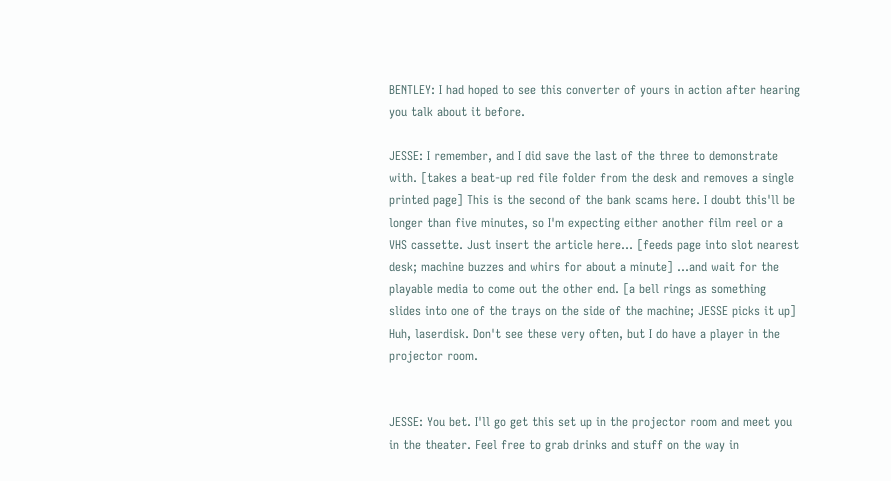BENTLEY: I had hoped to see this converter of yours in action after hearing you talk about it before.

JESSE: I remember, and I did save the last of the three to demonstrate with. [takes a beat-up red file folder from the desk and removes a single printed page] This is the second of the bank scams here. I doubt this'll be longer than five minutes, so I'm expecting either another film reel or a VHS cassette. Just insert the article here... [feeds page into slot nearest desk; machine buzzes and whirs for about a minute] ...and wait for the playable media to come out the other end. [a bell rings as something slides into one of the trays on the side of the machine; JESSE picks it up] Huh, laserdisk. Don't see these very often, but I do have a player in the projector room.


JESSE: You bet. I'll go get this set up in the projector room and meet you in the theater. Feel free to grab drinks and stuff on the way in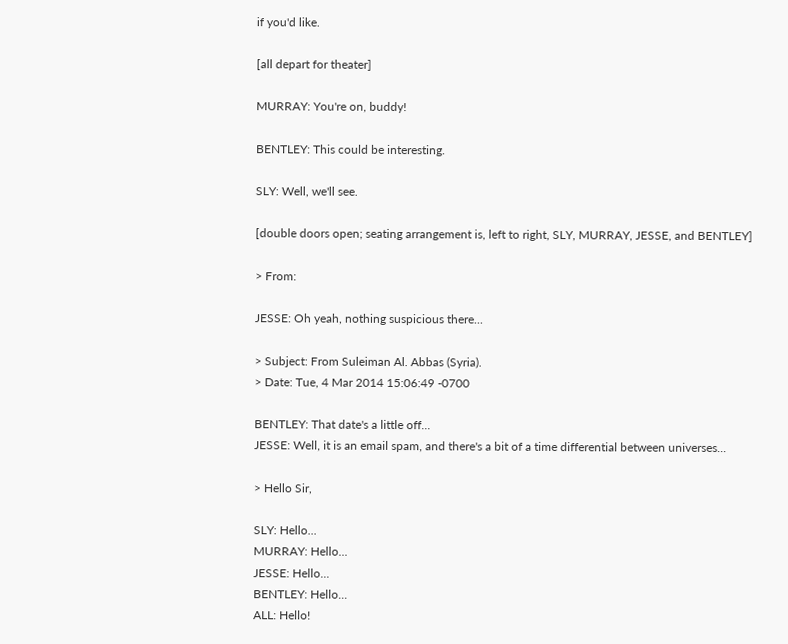if you'd like.

[all depart for theater]

MURRAY: You're on, buddy!

BENTLEY: This could be interesting.

SLY: Well, we'll see.

[double doors open; seating arrangement is, left to right, SLY, MURRAY, JESSE, and BENTLEY]

> From:

JESSE: Oh yeah, nothing suspicious there...

> Subject: From Suleiman Al. Abbas (Syria).
> Date: Tue, 4 Mar 2014 15:06:49 -0700

BENTLEY: That date's a little off...
JESSE: Well, it is an email spam, and there's a bit of a time differential between universes...

> Hello Sir,

SLY: Hello...
MURRAY: Hello...
JESSE: Hello...
BENTLEY: Hello...
ALL: Hello!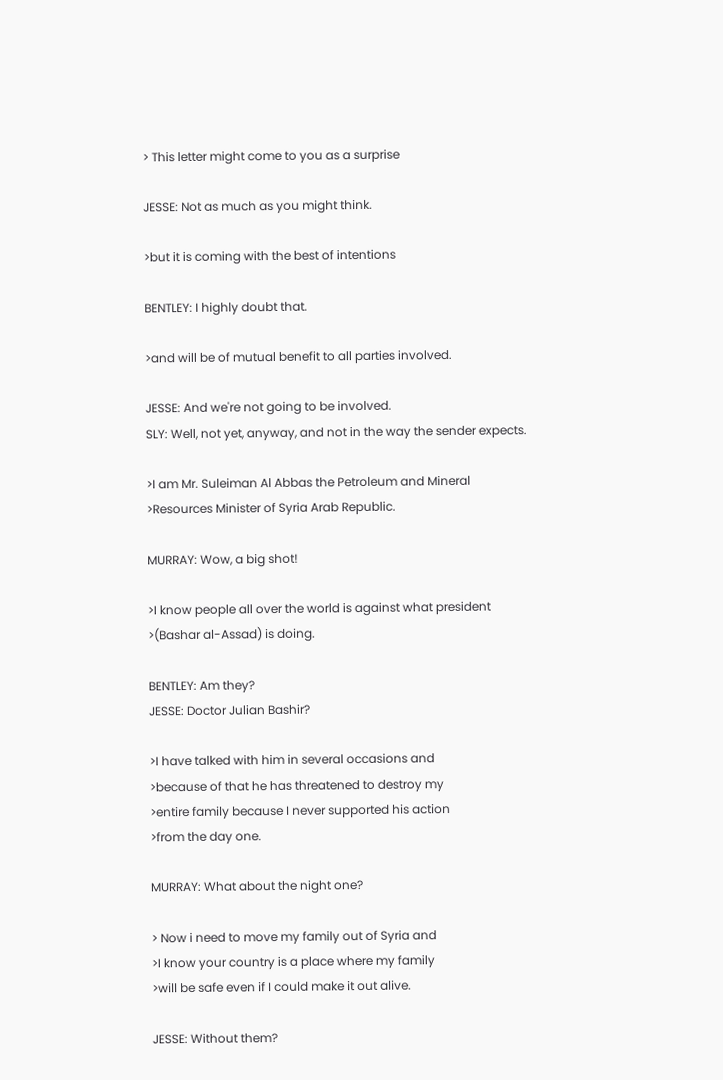> This letter might come to you as a surprise

JESSE: Not as much as you might think.

>but it is coming with the best of intentions

BENTLEY: I highly doubt that.

>and will be of mutual benefit to all parties involved.

JESSE: And we're not going to be involved.
SLY: Well, not yet, anyway, and not in the way the sender expects.

>I am Mr. Suleiman Al Abbas the Petroleum and Mineral
>Resources Minister of Syria Arab Republic.

MURRAY: Wow, a big shot!

>I know people all over the world is against what president
>(Bashar al-Assad) is doing.

BENTLEY: Am they?
JESSE: Doctor Julian Bashir?

>I have talked with him in several occasions and
>because of that he has threatened to destroy my
>entire family because I never supported his action
>from the day one.

MURRAY: What about the night one?

> Now i need to move my family out of Syria and
>I know your country is a place where my family
>will be safe even if I could make it out alive.

JESSE: Without them?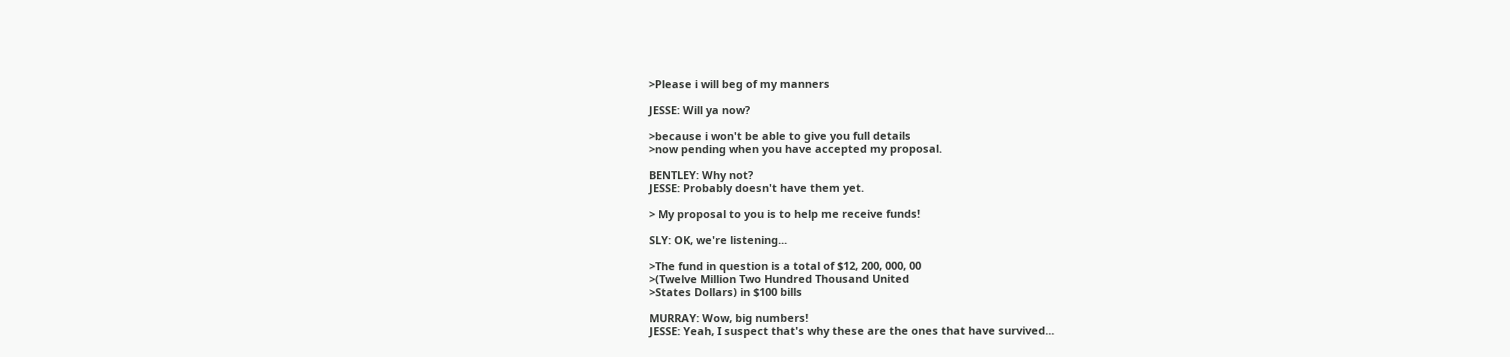>Please i will beg of my manners

JESSE: Will ya now?

>because i won't be able to give you full details
>now pending when you have accepted my proposal.

BENTLEY: Why not?
JESSE: Probably doesn't have them yet.

> My proposal to you is to help me receive funds!

SLY: OK, we're listening...

>The fund in question is a total of $12, 200, 000, 00
>(Twelve Million Two Hundred Thousand United
>States Dollars) in $100 bills

MURRAY: Wow, big numbers!
JESSE: Yeah, I suspect that's why these are the ones that have survived...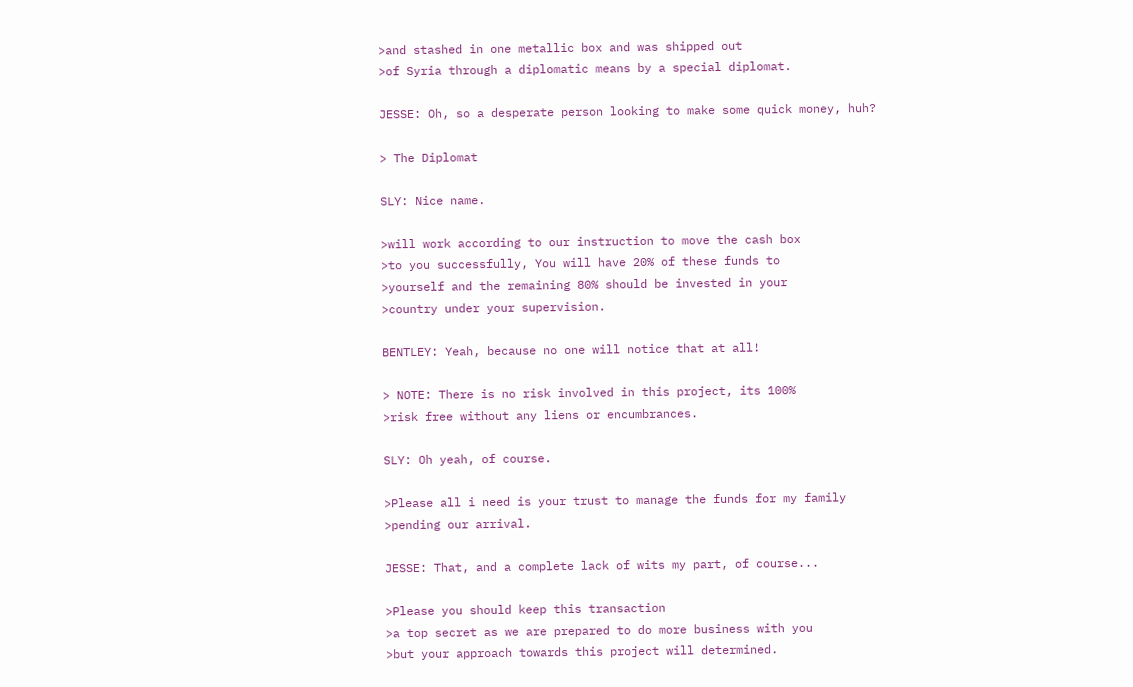>and stashed in one metallic box and was shipped out
>of Syria through a diplomatic means by a special diplomat.

JESSE: Oh, so a desperate person looking to make some quick money, huh?

> The Diplomat

SLY: Nice name.

>will work according to our instruction to move the cash box
>to you successfully, You will have 20% of these funds to
>yourself and the remaining 80% should be invested in your
>country under your supervision.

BENTLEY: Yeah, because no one will notice that at all!

> NOTE: There is no risk involved in this project, its 100%
>risk free without any liens or encumbrances.

SLY: Oh yeah, of course.

>Please all i need is your trust to manage the funds for my family
>pending our arrival.

JESSE: That, and a complete lack of wits my part, of course...

>Please you should keep this transaction
>a top secret as we are prepared to do more business with you
>but your approach towards this project will determined.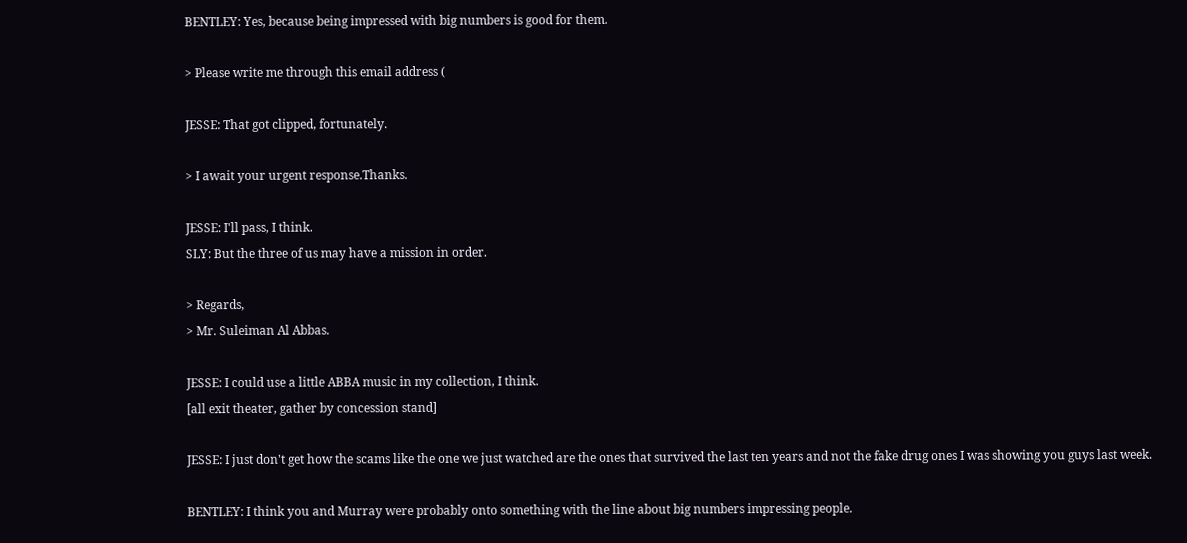BENTLEY: Yes, because being impressed with big numbers is good for them.

> Please write me through this email address (

JESSE: That got clipped, fortunately.

> I await your urgent response.Thanks.

JESSE: I'll pass, I think.
SLY: But the three of us may have a mission in order.

> Regards,
> Mr. Suleiman Al Abbas.

JESSE: I could use a little ABBA music in my collection, I think.
[all exit theater, gather by concession stand]

JESSE: I just don't get how the scams like the one we just watched are the ones that survived the last ten years and not the fake drug ones I was showing you guys last week.

BENTLEY: I think you and Murray were probably onto something with the line about big numbers impressing people.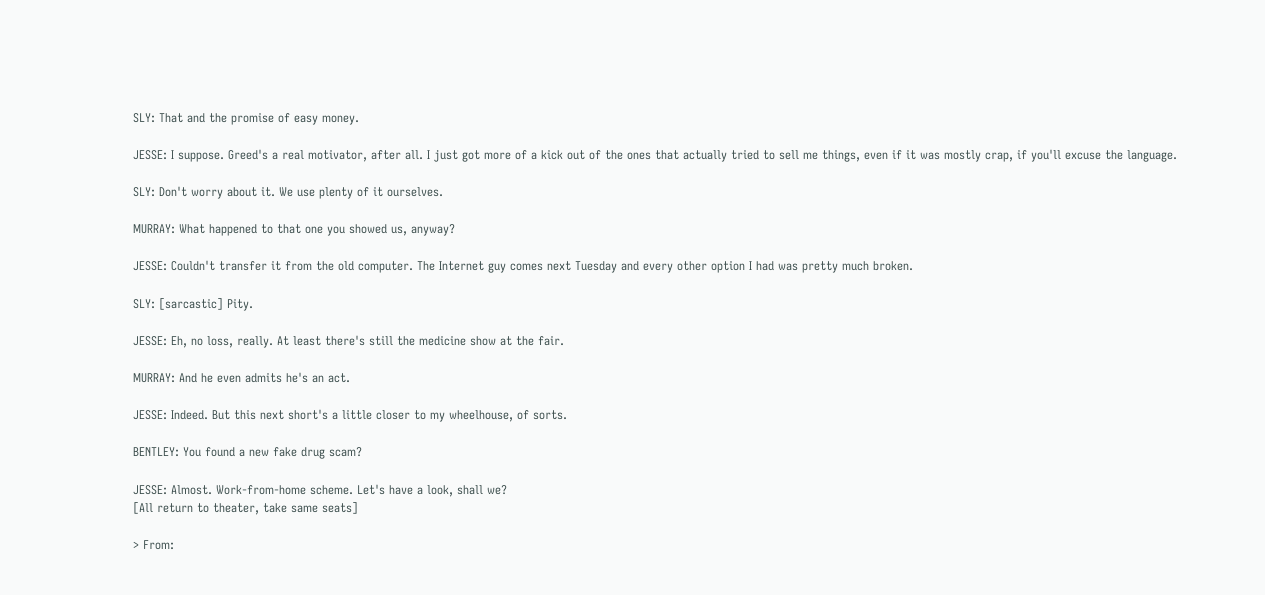SLY: That and the promise of easy money.

JESSE: I suppose. Greed's a real motivator, after all. I just got more of a kick out of the ones that actually tried to sell me things, even if it was mostly crap, if you'll excuse the language.

SLY: Don't worry about it. We use plenty of it ourselves.

MURRAY: What happened to that one you showed us, anyway?

JESSE: Couldn't transfer it from the old computer. The Internet guy comes next Tuesday and every other option I had was pretty much broken.

SLY: [sarcastic] Pity.

JESSE: Eh, no loss, really. At least there's still the medicine show at the fair.

MURRAY: And he even admits he's an act.

JESSE: Indeed. But this next short's a little closer to my wheelhouse, of sorts.

BENTLEY: You found a new fake drug scam?

JESSE: Almost. Work-from-home scheme. Let's have a look, shall we?
[All return to theater, take same seats]

> From: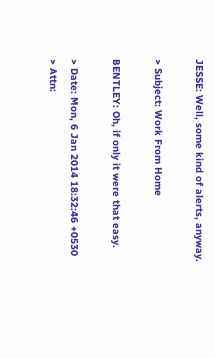JESSE: Well, some kind of alerts, anyway.

> Subject: Work From Home

BENTLEY: Oh, if only it were that easy.

> Date: Mon, 6 Jan 2014 18:32:46 +0530
> Attn: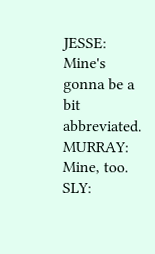JESSE: Mine's gonna be a bit abbreviated.
MURRAY: Mine, too.
SLY: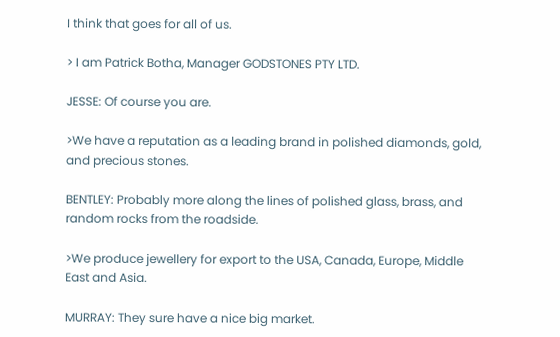I think that goes for all of us.

> I am Patrick Botha, Manager GODSTONES PTY LTD.

JESSE: Of course you are.

>We have a reputation as a leading brand in polished diamonds, gold, and precious stones.

BENTLEY: Probably more along the lines of polished glass, brass, and random rocks from the roadside.

>We produce jewellery for export to the USA, Canada, Europe, Middle East and Asia.

MURRAY: They sure have a nice big market.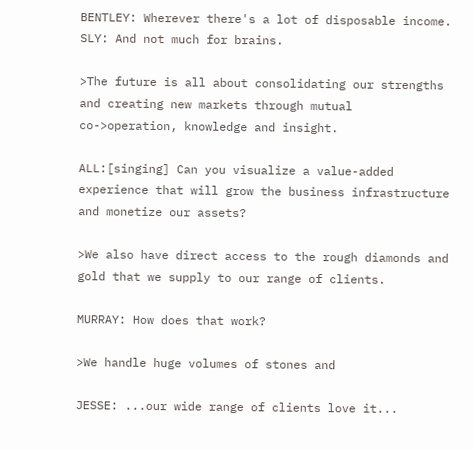BENTLEY: Wherever there's a lot of disposable income.
SLY: And not much for brains.

>The future is all about consolidating our strengths and creating new markets through mutual co->operation, knowledge and insight.

ALL:[singing] Can you visualize a value-added experience that will grow the business infrastructure and monetize our assets?

>We also have direct access to the rough diamonds and gold that we supply to our range of clients.

MURRAY: How does that work?

>We handle huge volumes of stones and

JESSE: ...our wide range of clients love it...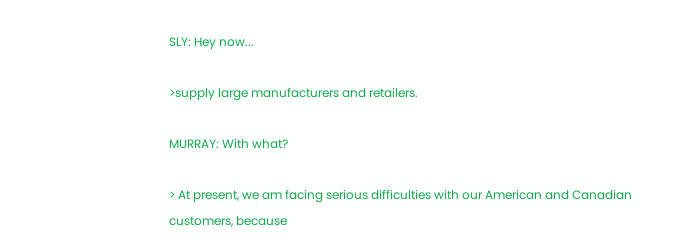SLY: Hey now...

>supply large manufacturers and retailers.

MURRAY: With what?

> At present, we am facing serious difficulties with our American and Canadian customers, because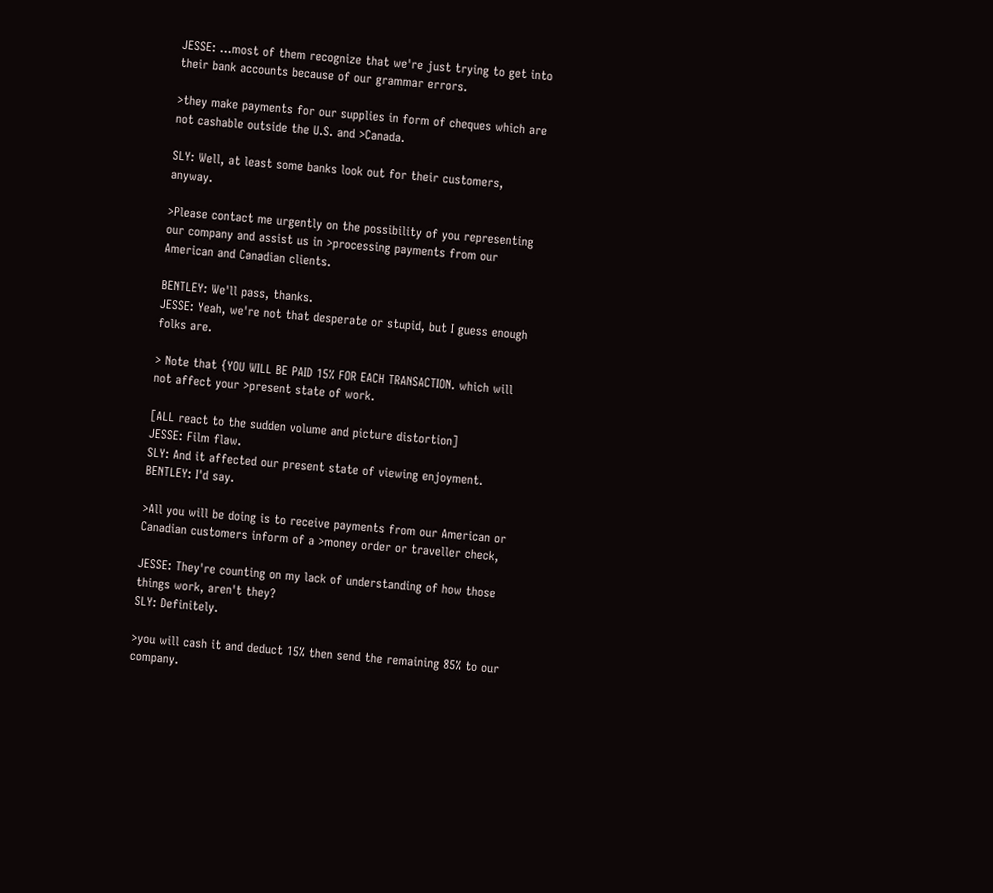JESSE: ...most of them recognize that we're just trying to get into their bank accounts because of our grammar errors.

>they make payments for our supplies in form of cheques which are not cashable outside the U.S. and >Canada.

SLY: Well, at least some banks look out for their customers, anyway.

>Please contact me urgently on the possibility of you representing our company and assist us in >processing payments from our American and Canadian clients.

BENTLEY: We'll pass, thanks.
JESSE: Yeah, we're not that desperate or stupid, but I guess enough folks are.

> Note that {YOU WILL BE PAID 15% FOR EACH TRANSACTION. which will not affect your >present state of work.

[ALL react to the sudden volume and picture distortion]
JESSE: Film flaw.
SLY: And it affected our present state of viewing enjoyment.
BENTLEY: I'd say.

>All you will be doing is to receive payments from our American or Canadian customers inform of a >money order or traveller check,

JESSE: They're counting on my lack of understanding of how those things work, aren't they?
SLY: Definitely.

>you will cash it and deduct 15% then send the remaining 85% to our company.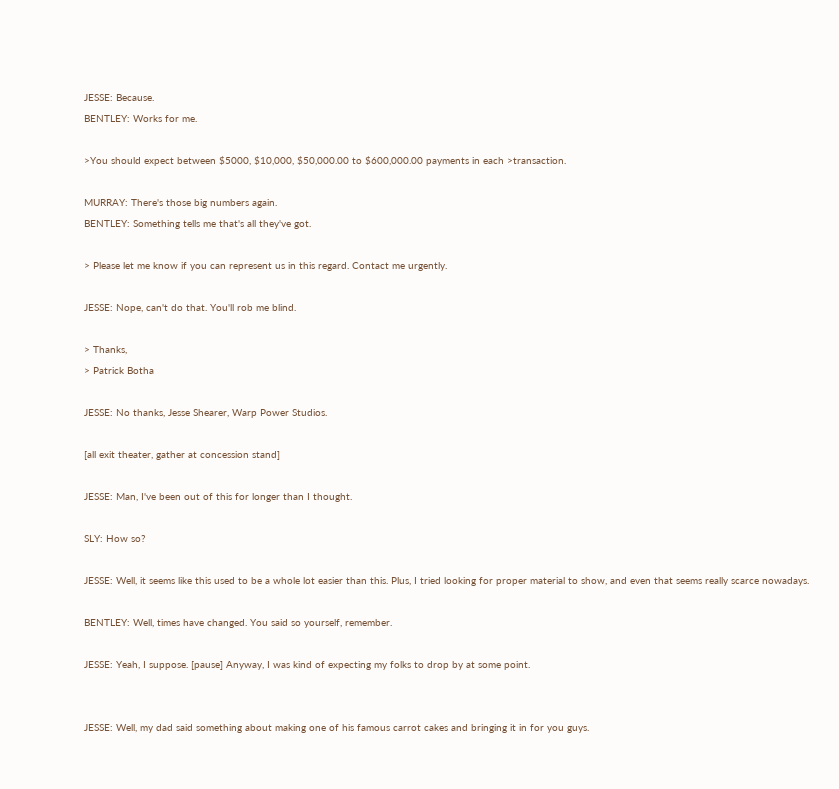JESSE: Because.
BENTLEY: Works for me.

>You should expect between $5000, $10,000, $50,000.00 to $600,000.00 payments in each >transaction.

MURRAY: There's those big numbers again.
BENTLEY: Something tells me that's all they've got.

> Please let me know if you can represent us in this regard. Contact me urgently.

JESSE: Nope, can't do that. You'll rob me blind.

> Thanks,
> Patrick Botha

JESSE: No thanks, Jesse Shearer, Warp Power Studios.

[all exit theater, gather at concession stand]

JESSE: Man, I've been out of this for longer than I thought.

SLY: How so?

JESSE: Well, it seems like this used to be a whole lot easier than this. Plus, I tried looking for proper material to show, and even that seems really scarce nowadays.

BENTLEY: Well, times have changed. You said so yourself, remember.

JESSE: Yeah, I suppose. [pause] Anyway, I was kind of expecting my folks to drop by at some point.


JESSE: Well, my dad said something about making one of his famous carrot cakes and bringing it in for you guys.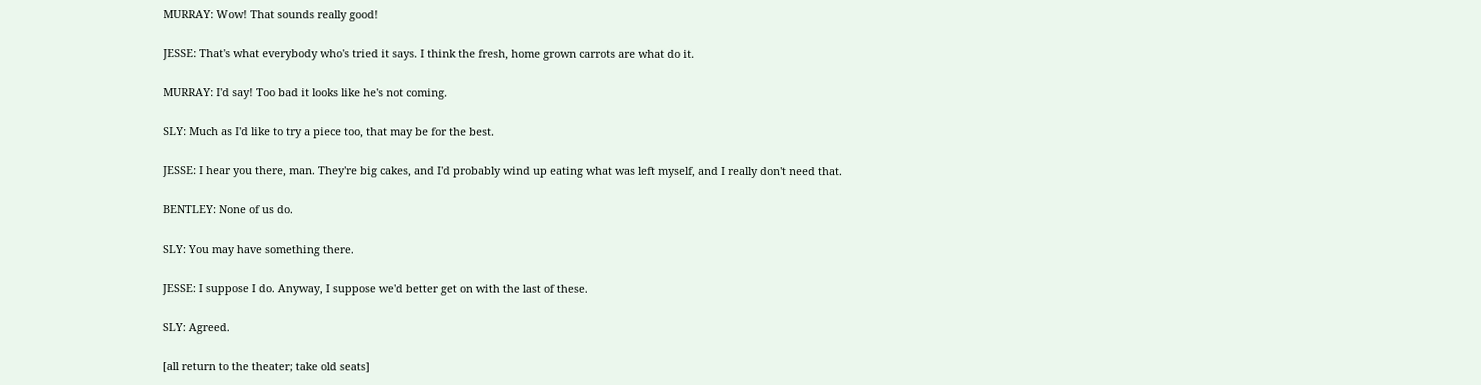MURRAY: Wow! That sounds really good!

JESSE: That's what everybody who's tried it says. I think the fresh, home grown carrots are what do it.

MURRAY: I'd say! Too bad it looks like he's not coming.

SLY: Much as I'd like to try a piece too, that may be for the best.

JESSE: I hear you there, man. They're big cakes, and I'd probably wind up eating what was left myself, and I really don't need that.

BENTLEY: None of us do.

SLY: You may have something there.

JESSE: I suppose I do. Anyway, I suppose we'd better get on with the last of these.

SLY: Agreed.

[all return to the theater; take old seats]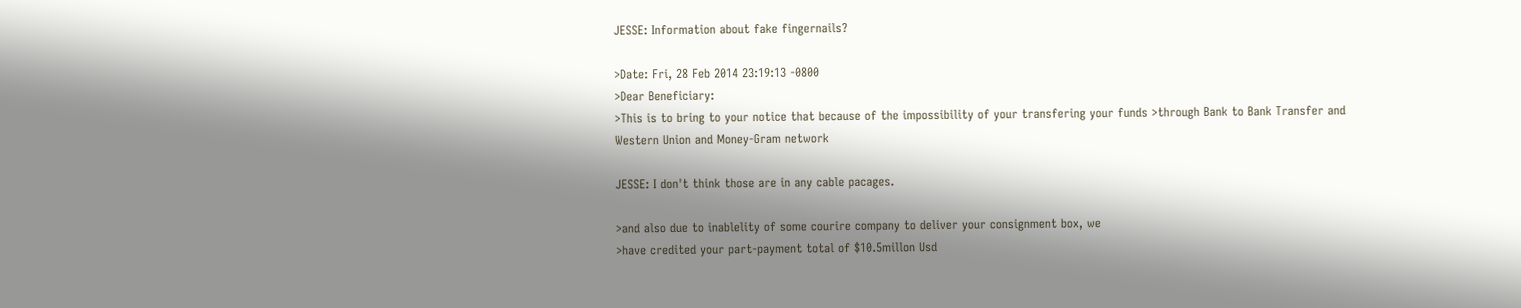JESSE: Information about fake fingernails?

>Date: Fri, 28 Feb 2014 23:19:13 -0800
>Dear Beneficiary:
>This is to bring to your notice that because of the impossibility of your transfering your funds >through Bank to Bank Transfer and Western Union and Money-Gram network

JESSE: I don't think those are in any cable pacages.

>and also due to inablelity of some courire company to deliver your consignment box, we
>have credited your part-payment total of $10.5millon Usd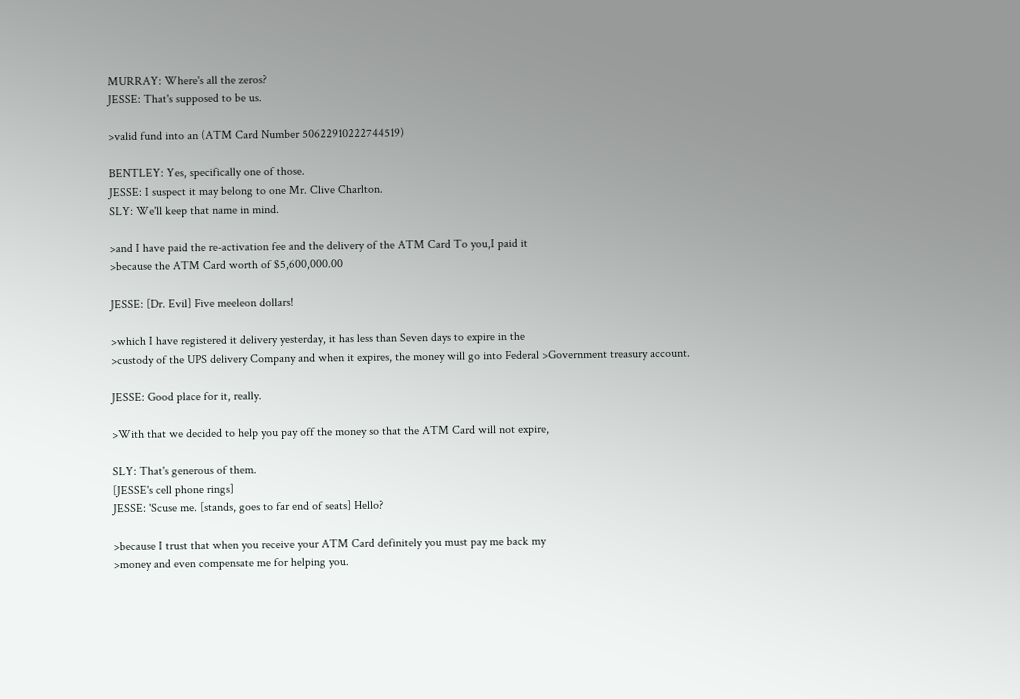MURRAY: Where's all the zeros?
JESSE: That's supposed to be us.

>valid fund into an (ATM Card Number 50622910222744519)

BENTLEY: Yes, specifically one of those.
JESSE: I suspect it may belong to one Mr. Clive Charlton.
SLY: We'll keep that name in mind.

>and I have paid the re-activation fee and the delivery of the ATM Card To you,I paid it
>because the ATM Card worth of $5,600,000.00

JESSE: [Dr. Evil] Five meeleon dollars!

>which I have registered it delivery yesterday, it has less than Seven days to expire in the
>custody of the UPS delivery Company and when it expires, the money will go into Federal >Government treasury account.

JESSE: Good place for it, really.

>With that we decided to help you pay off the money so that the ATM Card will not expire,

SLY: That's generous of them.
[JESSE's cell phone rings]
JESSE: 'Scuse me. [stands, goes to far end of seats] Hello?

>because I trust that when you receive your ATM Card definitely you must pay me back my
>money and even compensate me for helping you.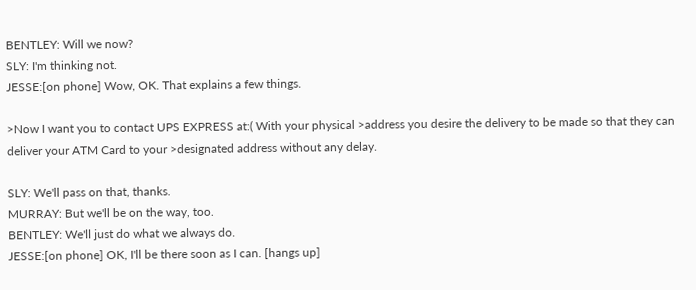BENTLEY: Will we now?
SLY: I'm thinking not.
JESSE:[on phone] Wow, OK. That explains a few things.

>Now I want you to contact UPS EXPRESS at:( With your physical >address you desire the delivery to be made so that they can deliver your ATM Card to your >designated address without any delay.

SLY: We'll pass on that, thanks.
MURRAY: But we'll be on the way, too.
BENTLEY: We'll just do what we always do.
JESSE:[on phone] OK, I'll be there soon as I can. [hangs up]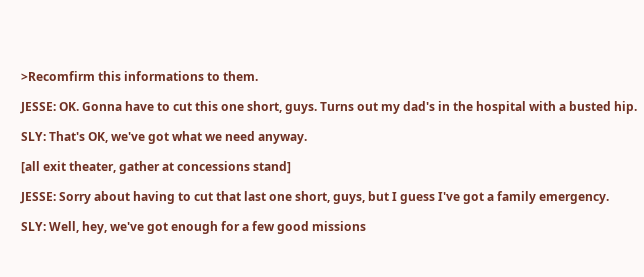>Recomfirm this informations to them.

JESSE: OK. Gonna have to cut this one short, guys. Turns out my dad's in the hospital with a busted hip.

SLY: That's OK, we've got what we need anyway.

[all exit theater, gather at concessions stand]

JESSE: Sorry about having to cut that last one short, guys, but I guess I've got a family emergency.

SLY: Well, hey, we've got enough for a few good missions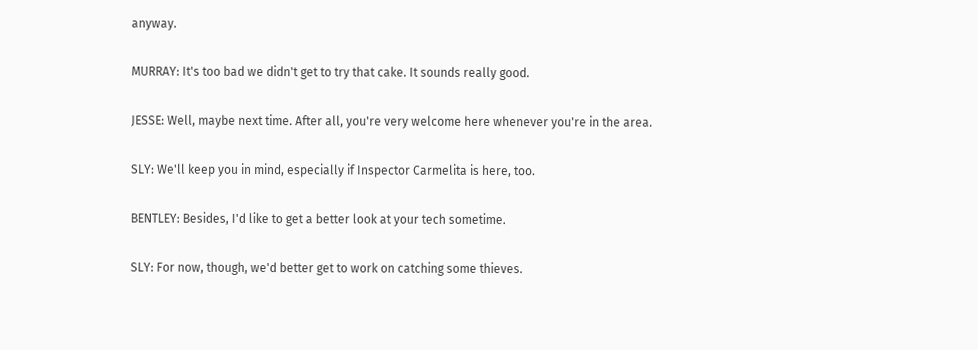anyway.

MURRAY: It's too bad we didn't get to try that cake. It sounds really good.

JESSE: Well, maybe next time. After all, you're very welcome here whenever you're in the area.

SLY: We'll keep you in mind, especially if Inspector Carmelita is here, too.

BENTLEY: Besides, I'd like to get a better look at your tech sometime.

SLY: For now, though, we'd better get to work on catching some thieves.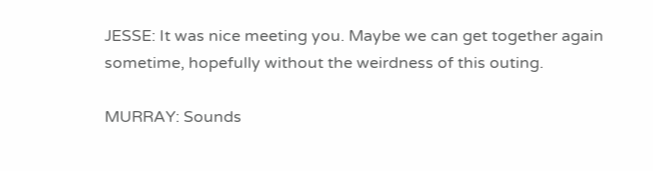JESSE: It was nice meeting you. Maybe we can get together again sometime, hopefully without the weirdness of this outing.

MURRAY: Sounds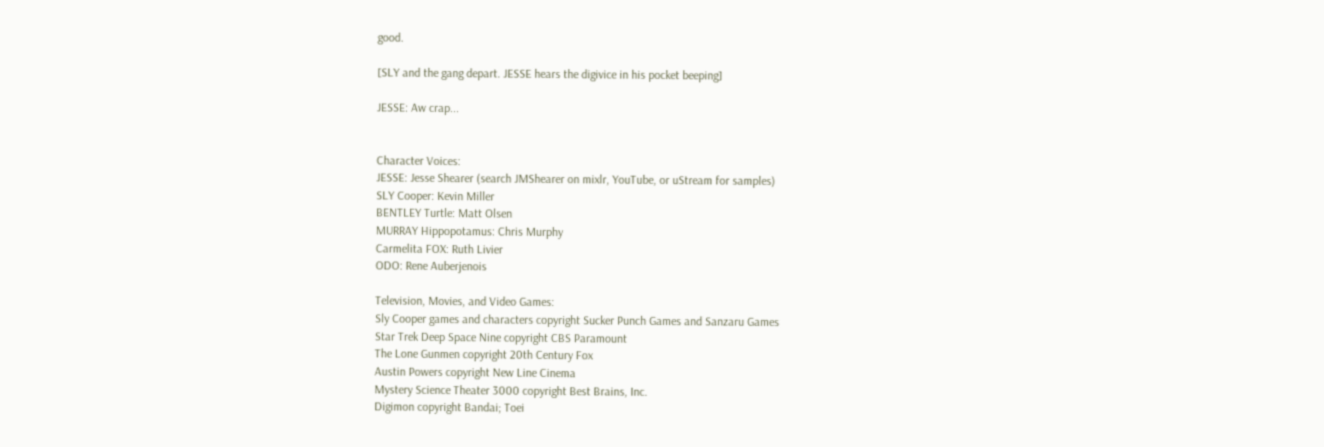good.

[SLY and the gang depart. JESSE hears the digivice in his pocket beeping]

JESSE: Aw crap...


Character Voices:
JESSE: Jesse Shearer (search JMShearer on mixlr, YouTube, or uStream for samples)
SLY Cooper: Kevin Miller
BENTLEY Turtle: Matt Olsen
MURRAY Hippopotamus: Chris Murphy
Carmelita FOX: Ruth Livier
ODO: Rene Auberjenois

Television, Movies, and Video Games:
Sly Cooper games and characters copyright Sucker Punch Games and Sanzaru Games
Star Trek Deep Space Nine copyright CBS Paramount
The Lone Gunmen copyright 20th Century Fox
Austin Powers copyright New Line Cinema
Mystery Science Theater 3000 copyright Best Brains, Inc.
Digimon copyright Bandai; Toei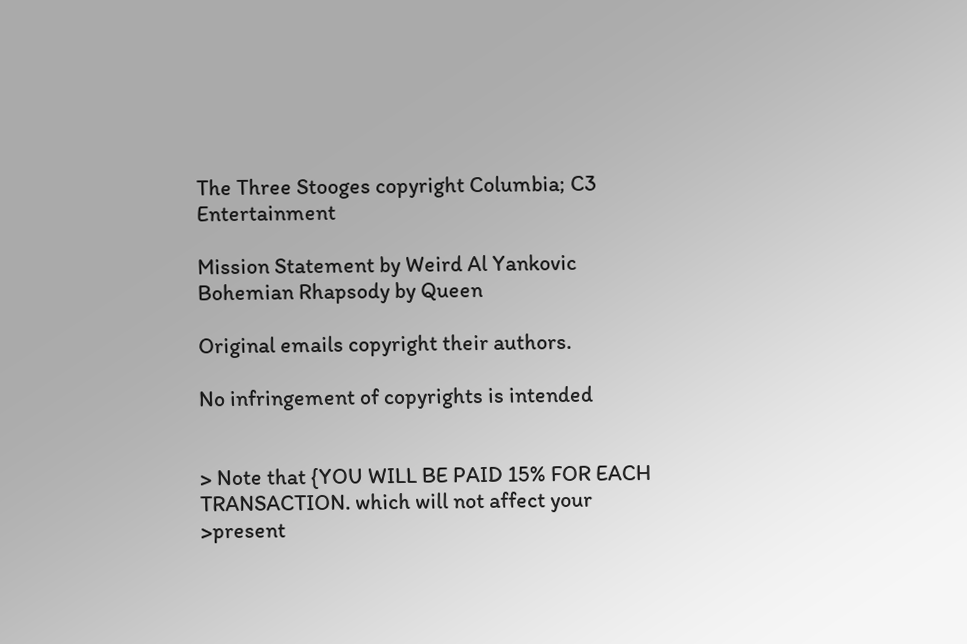The Three Stooges copyright Columbia; C3 Entertainment

Mission Statement by Weird Al Yankovic
Bohemian Rhapsody by Queen

Original emails copyright their authors.

No infringement of copyrights is intended


> Note that {YOU WILL BE PAID 15% FOR EACH TRANSACTION. which will not affect your >present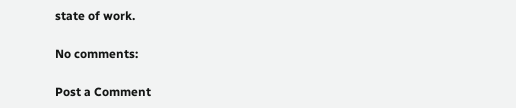state of work.

No comments:

Post a Comment